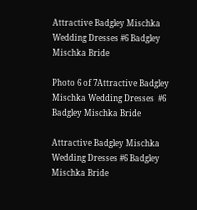Attractive Badgley Mischka Wedding Dresses #6 Badgley Mischka Bride

Photo 6 of 7Attractive Badgley Mischka Wedding Dresses  #6 Badgley Mischka Bride

Attractive Badgley Mischka Wedding Dresses #6 Badgley Mischka Bride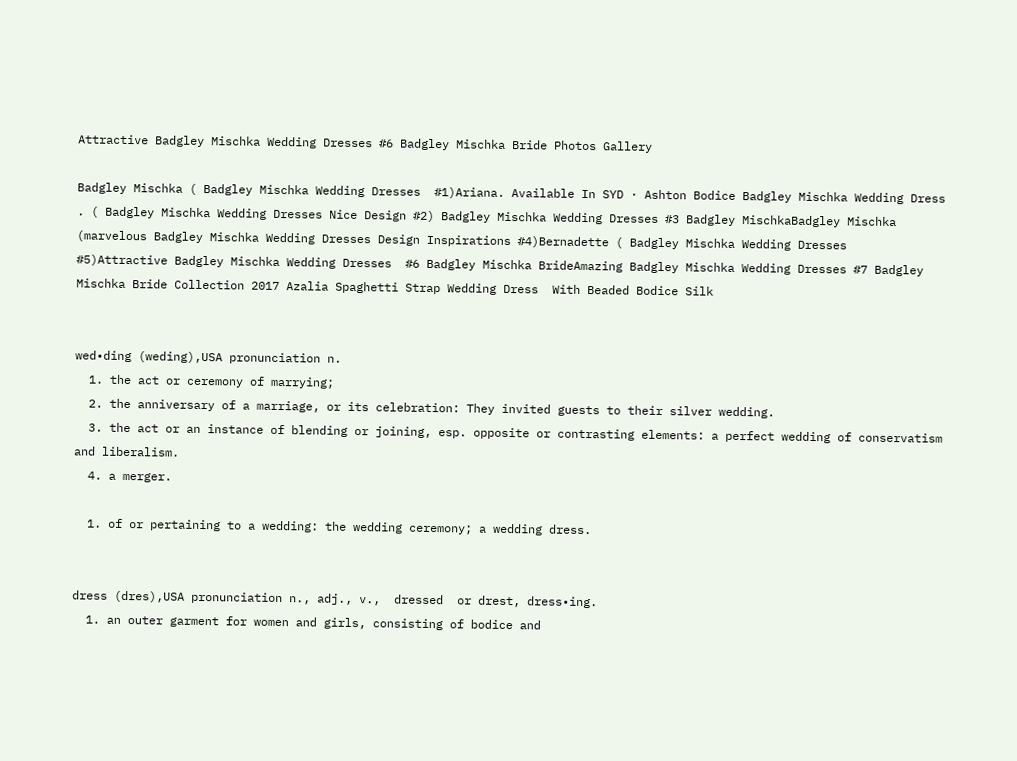Attractive Badgley Mischka Wedding Dresses #6 Badgley Mischka Bride Photos Gallery

Badgley Mischka ( Badgley Mischka Wedding Dresses  #1)Ariana. Available In SYD · Ashton Bodice Badgley Mischka Wedding Dress . ( Badgley Mischka Wedding Dresses Nice Design #2) Badgley Mischka Wedding Dresses #3 Badgley MischkaBadgley Mischka (marvelous Badgley Mischka Wedding Dresses Design Inspirations #4)Bernadette ( Badgley Mischka Wedding Dresses  #5)Attractive Badgley Mischka Wedding Dresses  #6 Badgley Mischka BrideAmazing Badgley Mischka Wedding Dresses #7 Badgley Mischka Bride Collection 2017 Azalia Spaghetti Strap Wedding Dress  With Beaded Bodice Silk


wed•ding (weding),USA pronunciation n.
  1. the act or ceremony of marrying;
  2. the anniversary of a marriage, or its celebration: They invited guests to their silver wedding.
  3. the act or an instance of blending or joining, esp. opposite or contrasting elements: a perfect wedding of conservatism and liberalism.
  4. a merger.

  1. of or pertaining to a wedding: the wedding ceremony; a wedding dress.


dress (dres),USA pronunciation n., adj., v.,  dressed  or drest, dress•ing.
  1. an outer garment for women and girls, consisting of bodice and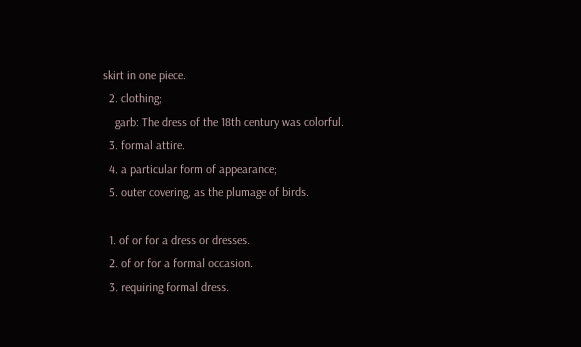skirt in one piece.
  2. clothing;
    garb: The dress of the 18th century was colorful.
  3. formal attire.
  4. a particular form of appearance;
  5. outer covering, as the plumage of birds.

  1. of or for a dress or dresses.
  2. of or for a formal occasion.
  3. requiring formal dress.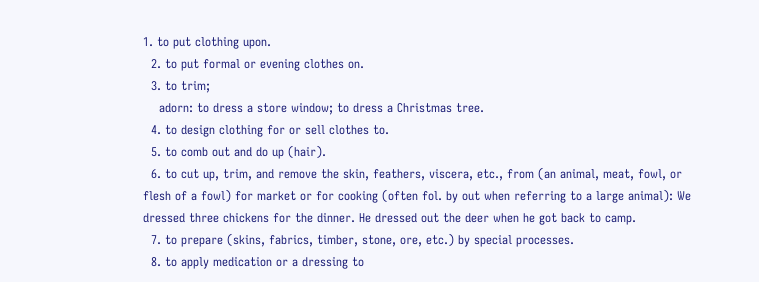1. to put clothing upon.
  2. to put formal or evening clothes on.
  3. to trim;
    adorn: to dress a store window; to dress a Christmas tree.
  4. to design clothing for or sell clothes to.
  5. to comb out and do up (hair).
  6. to cut up, trim, and remove the skin, feathers, viscera, etc., from (an animal, meat, fowl, or flesh of a fowl) for market or for cooking (often fol. by out when referring to a large animal): We dressed three chickens for the dinner. He dressed out the deer when he got back to camp.
  7. to prepare (skins, fabrics, timber, stone, ore, etc.) by special processes.
  8. to apply medication or a dressing to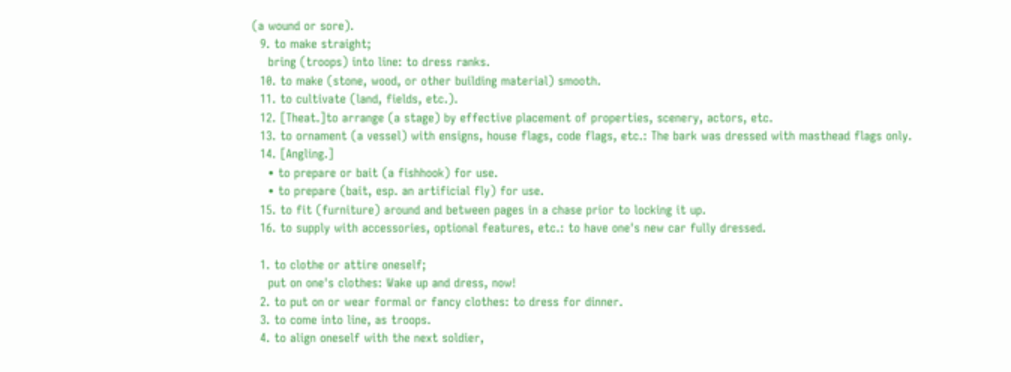(a wound or sore).
  9. to make straight;
    bring (troops) into line: to dress ranks.
  10. to make (stone, wood, or other building material) smooth.
  11. to cultivate (land, fields, etc.).
  12. [Theat.]to arrange (a stage) by effective placement of properties, scenery, actors, etc.
  13. to ornament (a vessel) with ensigns, house flags, code flags, etc.: The bark was dressed with masthead flags only.
  14. [Angling.]
    • to prepare or bait (a fishhook) for use.
    • to prepare (bait, esp. an artificial fly) for use.
  15. to fit (furniture) around and between pages in a chase prior to locking it up.
  16. to supply with accessories, optional features, etc.: to have one's new car fully dressed.

  1. to clothe or attire oneself;
    put on one's clothes: Wake up and dress, now!
  2. to put on or wear formal or fancy clothes: to dress for dinner.
  3. to come into line, as troops.
  4. to align oneself with the next soldier,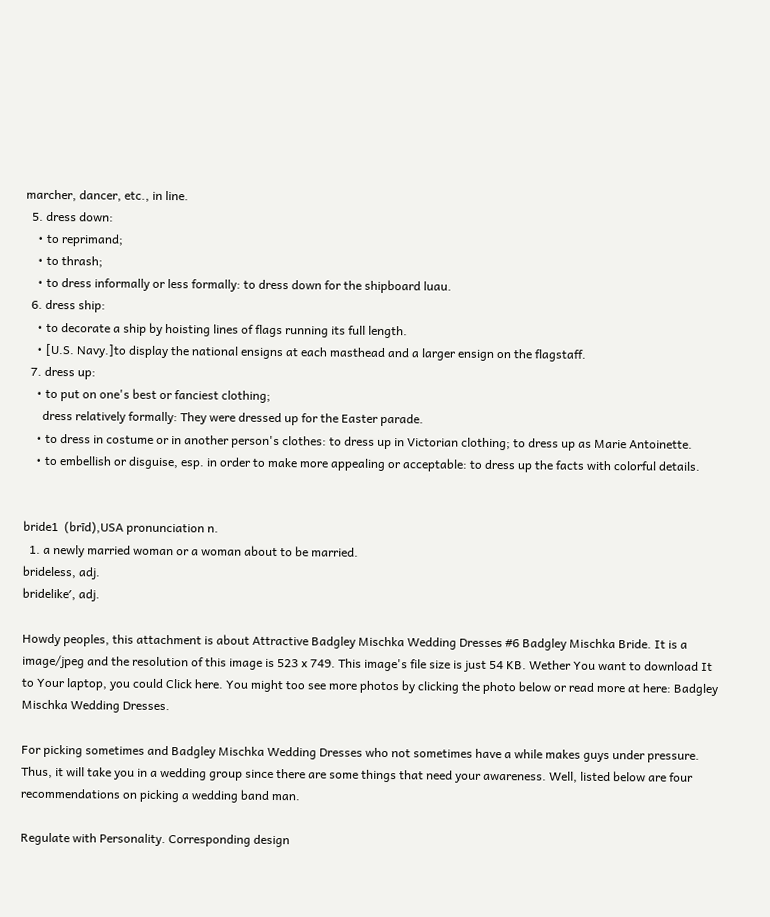marcher, dancer, etc., in line.
  5. dress down:
    • to reprimand;
    • to thrash;
    • to dress informally or less formally: to dress down for the shipboard luau.
  6. dress ship:
    • to decorate a ship by hoisting lines of flags running its full length.
    • [U.S. Navy.]to display the national ensigns at each masthead and a larger ensign on the flagstaff.
  7. dress up:
    • to put on one's best or fanciest clothing;
      dress relatively formally: They were dressed up for the Easter parade.
    • to dress in costume or in another person's clothes: to dress up in Victorian clothing; to dress up as Marie Antoinette.
    • to embellish or disguise, esp. in order to make more appealing or acceptable: to dress up the facts with colorful details.


bride1  (brīd),USA pronunciation n.
  1. a newly married woman or a woman about to be married.
brideless, adj.
bridelike′, adj.

Howdy peoples, this attachment is about Attractive Badgley Mischka Wedding Dresses #6 Badgley Mischka Bride. It is a image/jpeg and the resolution of this image is 523 x 749. This image's file size is just 54 KB. Wether You want to download It to Your laptop, you could Click here. You might too see more photos by clicking the photo below or read more at here: Badgley Mischka Wedding Dresses.

For picking sometimes and Badgley Mischka Wedding Dresses who not sometimes have a while makes guys under pressure. Thus, it will take you in a wedding group since there are some things that need your awareness. Well, listed below are four recommendations on picking a wedding band man.

Regulate with Personality. Corresponding design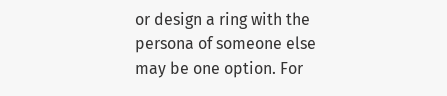or design a ring with the persona of someone else may be one option. For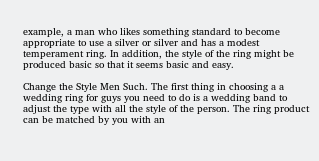example, a man who likes something standard to become appropriate to use a silver or silver and has a modest temperament ring. In addition, the style of the ring might be produced basic so that it seems basic and easy.

Change the Style Men Such. The first thing in choosing a a wedding ring for guys you need to do is a wedding band to adjust the type with all the style of the person. The ring product can be matched by you with an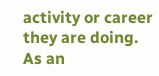activity or career they are doing. As an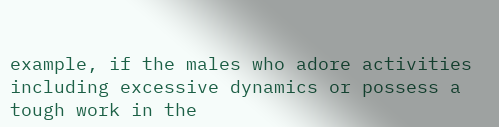example, if the males who adore activities including excessive dynamics or possess a tough work in the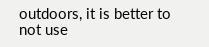outdoors, it is better to not use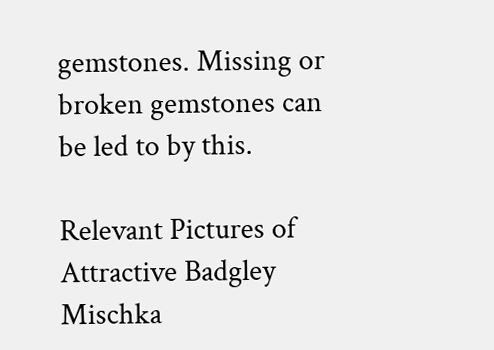gemstones. Missing or broken gemstones can be led to by this.

Relevant Pictures of Attractive Badgley Mischka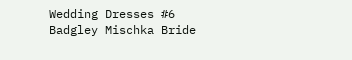Wedding Dresses #6 Badgley Mischka Bride